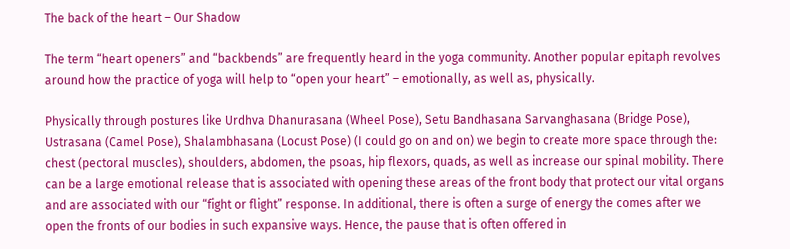The back of the heart – Our Shadow

The term “heart openers” and “backbends” are frequently heard in the yoga community. Another popular epitaph revolves around how the practice of yoga will help to “open your heart” – emotionally, as well as, physically.

Physically through postures like Urdhva Dhanurasana (Wheel Pose), Setu Bandhasana Sarvanghasana (Bridge Pose), Ustrasana (Camel Pose), Shalambhasana (Locust Pose) (I could go on and on) we begin to create more space through the: chest (pectoral muscles), shoulders, abdomen, the psoas, hip flexors, quads, as well as increase our spinal mobility. There can be a large emotional release that is associated with opening these areas of the front body that protect our vital organs and are associated with our “fight or flight” response. In additional, there is often a surge of energy the comes after we open the fronts of our bodies in such expansive ways. Hence, the pause that is often offered in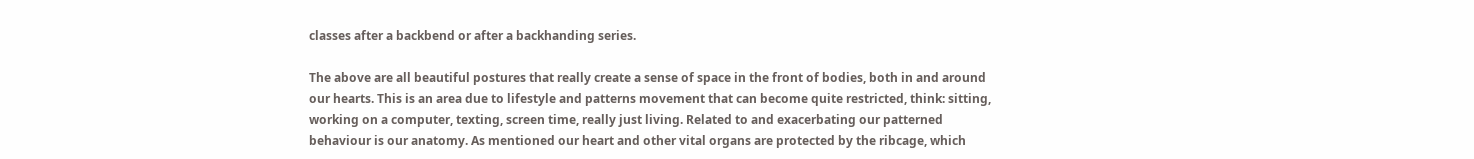classes after a backbend or after a backhanding series.

The above are all beautiful postures that really create a sense of space in the front of bodies, both in and around our hearts. This is an area due to lifestyle and patterns movement that can become quite restricted, think: sitting, working on a computer, texting, screen time, really just living. Related to and exacerbating our patterned behaviour is our anatomy. As mentioned our heart and other vital organs are protected by the ribcage, which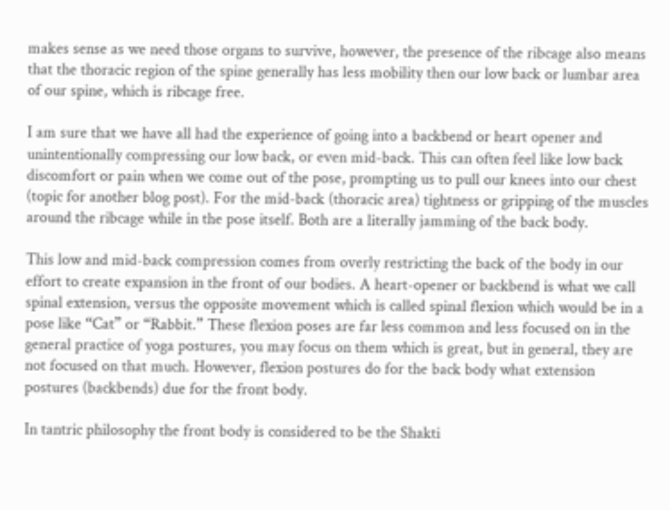makes sense as we need those organs to survive, however, the presence of the ribcage also means that the thoracic region of the spine generally has less mobility then our low back or lumbar area of our spine, which is ribcage free.

I am sure that we have all had the experience of going into a backbend or heart opener and unintentionally compressing our low back, or even mid-back. This can often feel like low back discomfort or pain when we come out of the pose, prompting us to pull our knees into our chest (topic for another blog post). For the mid-back (thoracic area) tightness or gripping of the muscles around the ribcage while in the pose itself. Both are a literally jamming of the back body.

This low and mid-back compression comes from overly restricting the back of the body in our effort to create expansion in the front of our bodies. A heart-opener or backbend is what we call spinal extension, versus the opposite movement which is called spinal flexion which would be in a pose like “Cat” or “Rabbit.” These flexion poses are far less common and less focused on in the general practice of yoga postures, you may focus on them which is great, but in general, they are not focused on that much. However, flexion postures do for the back body what extension postures (backbends) due for the front body.

In tantric philosophy the front body is considered to be the Shakti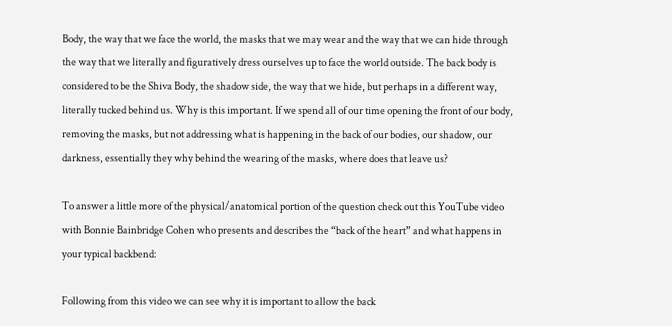Body, the way that we face the world, the masks that we may wear and the way that we can hide through the way that we literally and figuratively dress ourselves up to face the world outside. The back body is considered to be the Shiva Body, the shadow side, the way that we hide, but perhaps in a different way, literally tucked behind us. Why is this important. If we spend all of our time opening the front of our body, removing the masks, but not addressing what is happening in the back of our bodies, our shadow, our darkness, essentially they why behind the wearing of the masks, where does that leave us?

To answer a little more of the physical/anatomical portion of the question check out this YouTube video with Bonnie Bainbridge Cohen who presents and describes the “back of the heart” and what happens in your typical backbend:

Following from this video we can see why it is important to allow the back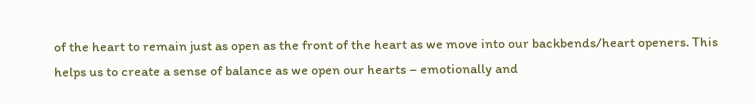of the heart to remain just as open as the front of the heart as we move into our backbends/heart openers. This helps us to create a sense of balance as we open our hearts – emotionally and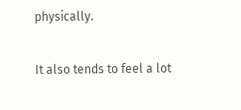physically.

It also tends to feel a lot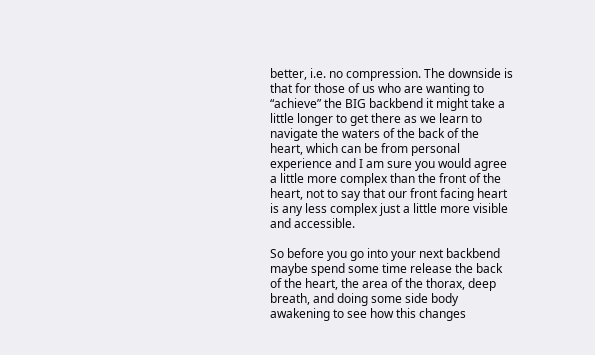better, i.e. no compression. The downside is that for those of us who are wanting to “achieve” the BIG backbend it might take a little longer to get there as we learn to navigate the waters of the back of the heart, which can be from personal experience and I am sure you would agree a little more complex than the front of the heart, not to say that our front facing heart is any less complex just a little more visible and accessible.

So before you go into your next backbend maybe spend some time release the back of the heart, the area of the thorax, deep breath, and doing some side body awakening to see how this changes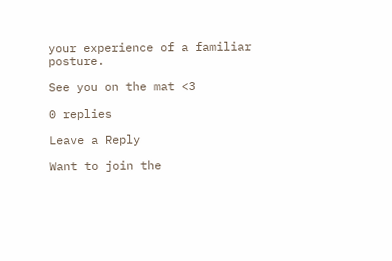your experience of a familiar posture.

See you on the mat <3

0 replies

Leave a Reply

Want to join the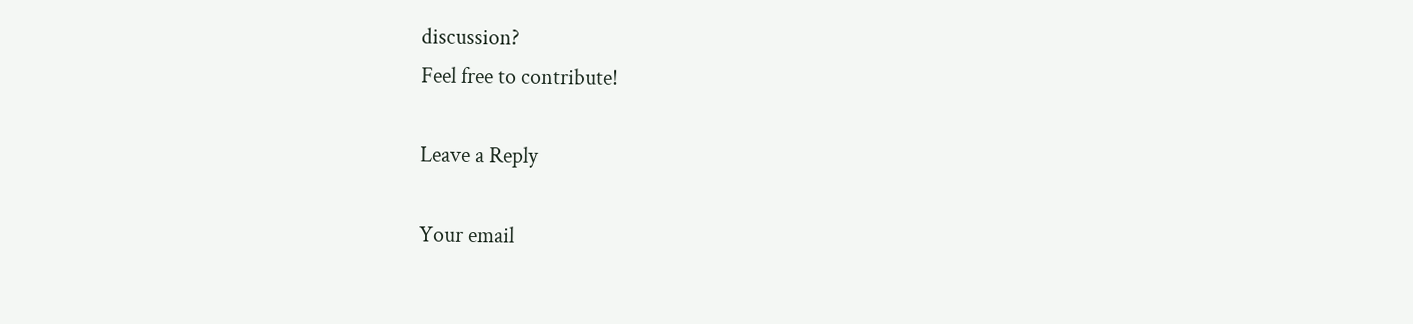discussion?
Feel free to contribute!

Leave a Reply

Your email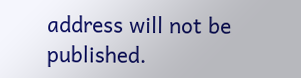address will not be published.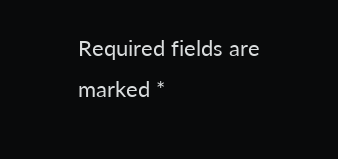Required fields are marked *